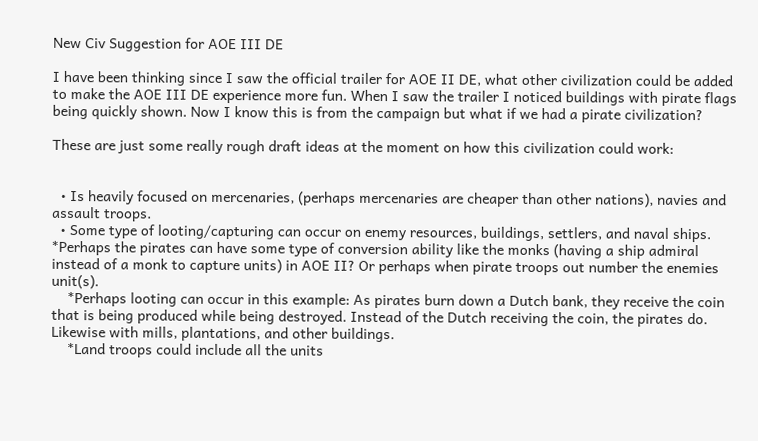New Civ Suggestion for AOE III DE

I have been thinking since I saw the official trailer for AOE II DE, what other civilization could be added to make the AOE III DE experience more fun. When I saw the trailer I noticed buildings with pirate flags being quickly shown. Now I know this is from the campaign but what if we had a pirate civilization?

These are just some really rough draft ideas at the moment on how this civilization could work:


  • Is heavily focused on mercenaries, (perhaps mercenaries are cheaper than other nations), navies and assault troops.
  • Some type of looting/capturing can occur on enemy resources, buildings, settlers, and naval ships. *Perhaps the pirates can have some type of conversion ability like the monks (having a ship admiral instead of a monk to capture units) in AOE II? Or perhaps when pirate troops out number the enemies unit(s).
    *Perhaps looting can occur in this example: As pirates burn down a Dutch bank, they receive the coin that is being produced while being destroyed. Instead of the Dutch receiving the coin, the pirates do. Likewise with mills, plantations, and other buildings.
    *Land troops could include all the units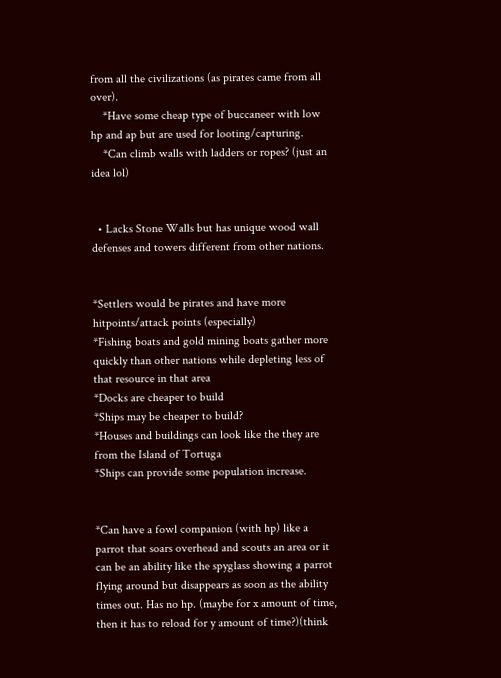from all the civilizations (as pirates came from all over).
    *Have some cheap type of buccaneer with low hp and ap but are used for looting/capturing.
    *Can climb walls with ladders or ropes? (just an idea lol)


  • Lacks Stone Walls but has unique wood wall defenses and towers different from other nations.


*Settlers would be pirates and have more hitpoints/attack points (especially)
*Fishing boats and gold mining boats gather more quickly than other nations while depleting less of that resource in that area
*Docks are cheaper to build
*Ships may be cheaper to build?
*Houses and buildings can look like the they are from the Island of Tortuga
*Ships can provide some population increase.


*Can have a fowl companion (with hp) like a parrot that soars overhead and scouts an area or it can be an ability like the spyglass showing a parrot flying around but disappears as soon as the ability times out. Has no hp. (maybe for x amount of time, then it has to reload for y amount of time?)(think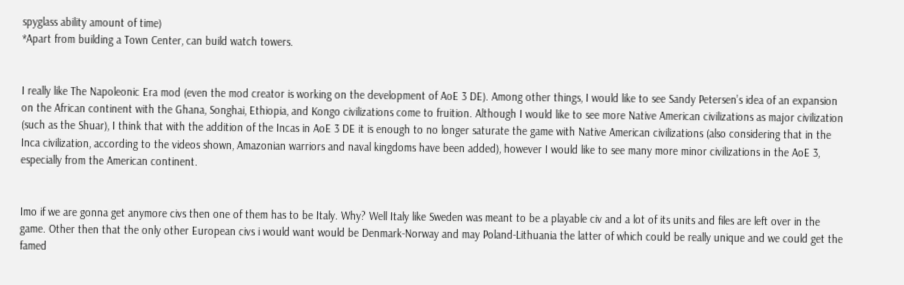spyglass ability amount of time)
*Apart from building a Town Center, can build watch towers.


I really like The Napoleonic Era mod (even the mod creator is working on the development of AoE 3 DE). Among other things, I would like to see Sandy Petersen’s idea of an expansion on the African continent with the Ghana, Songhai, Ethiopia, and Kongo civilizations come to fruition. Although I would like to see more Native American civilizations as major civilization (such as the Shuar), I think that with the addition of the Incas in AoE 3 DE it is enough to no longer saturate the game with Native American civilizations (also considering that in the Inca civilization, according to the videos shown, Amazonian warriors and naval kingdoms have been added), however I would like to see many more minor civilizations in the AoE 3, especially from the American continent.


Imo if we are gonna get anymore civs then one of them has to be Italy. Why? Well Italy like Sweden was meant to be a playable civ and a lot of its units and files are left over in the game. Other then that the only other European civs i would want would be Denmark-Norway and may Poland-Lithuania the latter of which could be really unique and we could get the famed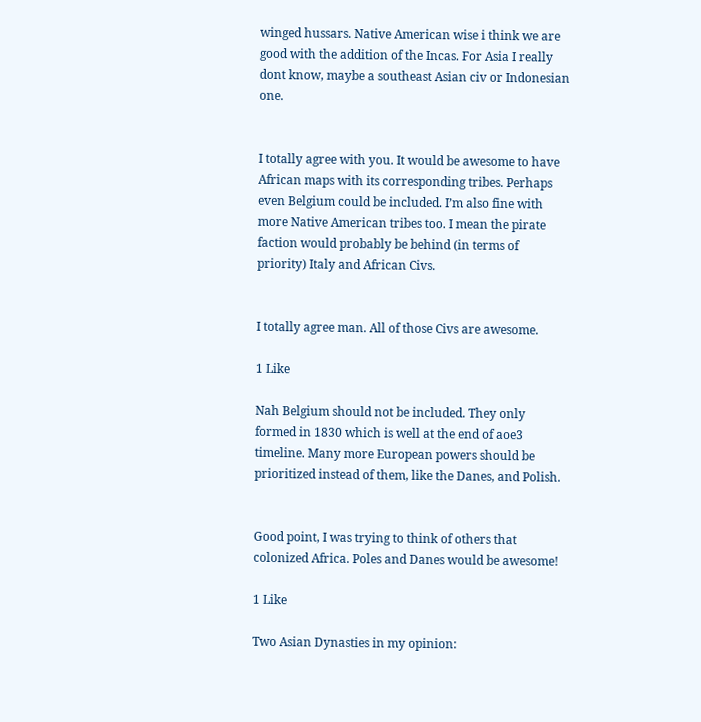winged hussars. Native American wise i think we are good with the addition of the Incas. For Asia I really dont know, maybe a southeast Asian civ or Indonesian one.


I totally agree with you. It would be awesome to have African maps with its corresponding tribes. Perhaps even Belgium could be included. I’m also fine with more Native American tribes too. I mean the pirate faction would probably be behind (in terms of priority) Italy and African Civs.


I totally agree man. All of those Civs are awesome.

1 Like

Nah Belgium should not be included. They only formed in 1830 which is well at the end of aoe3 timeline. Many more European powers should be prioritized instead of them, like the Danes, and Polish.


Good point, I was trying to think of others that colonized Africa. Poles and Danes would be awesome!

1 Like

Two Asian Dynasties in my opinion: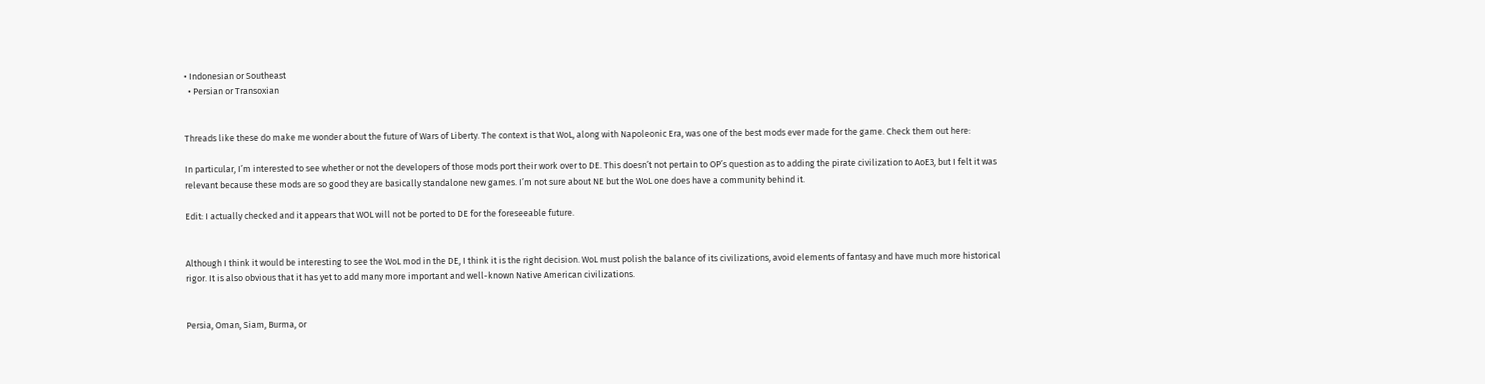• Indonesian or Southeast
  • Persian or Transoxian


Threads like these do make me wonder about the future of Wars of Liberty. The context is that WoL, along with Napoleonic Era, was one of the best mods ever made for the game. Check them out here:

In particular, I’m interested to see whether or not the developers of those mods port their work over to DE. This doesn’t not pertain to OP’s question as to adding the pirate civilization to AoE3, but I felt it was relevant because these mods are so good they are basically standalone new games. I’m not sure about NE but the WoL one does have a community behind it.

Edit: I actually checked and it appears that WOL will not be ported to DE for the foreseeable future.


Although I think it would be interesting to see the WoL mod in the DE, I think it is the right decision. WoL must polish the balance of its civilizations, avoid elements of fantasy and have much more historical rigor. It is also obvious that it has yet to add many more important and well-known Native American civilizations.


Persia, Oman, Siam, Burma, or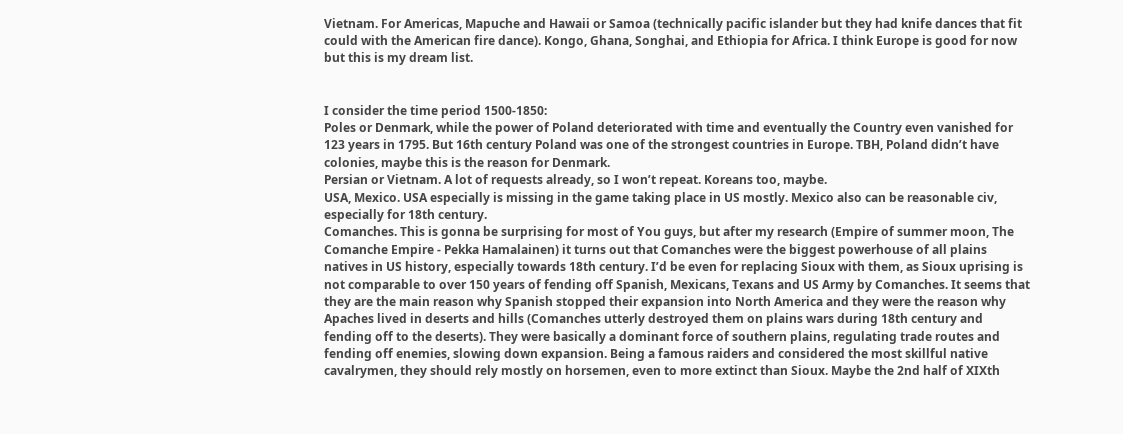Vietnam. For Americas, Mapuche and Hawaii or Samoa (technically pacific islander but they had knife dances that fit could with the American fire dance). Kongo, Ghana, Songhai, and Ethiopia for Africa. I think Europe is good for now but this is my dream list.


I consider the time period 1500-1850:
Poles or Denmark, while the power of Poland deteriorated with time and eventually the Country even vanished for 123 years in 1795. But 16th century Poland was one of the strongest countries in Europe. TBH, Poland didn’t have colonies, maybe this is the reason for Denmark.
Persian or Vietnam. A lot of requests already, so I won’t repeat. Koreans too, maybe.
USA, Mexico. USA especially is missing in the game taking place in US mostly. Mexico also can be reasonable civ, especially for 18th century.
Comanches. This is gonna be surprising for most of You guys, but after my research (Empire of summer moon, The Comanche Empire - Pekka Hamalainen) it turns out that Comanches were the biggest powerhouse of all plains natives in US history, especially towards 18th century. I’d be even for replacing Sioux with them, as Sioux uprising is not comparable to over 150 years of fending off Spanish, Mexicans, Texans and US Army by Comanches. It seems that they are the main reason why Spanish stopped their expansion into North America and they were the reason why Apaches lived in deserts and hills (Comanches utterly destroyed them on plains wars during 18th century and fending off to the deserts). They were basically a dominant force of southern plains, regulating trade routes and fending off enemies, slowing down expansion. Being a famous raiders and considered the most skillful native cavalrymen, they should rely mostly on horsemen, even to more extinct than Sioux. Maybe the 2nd half of XIXth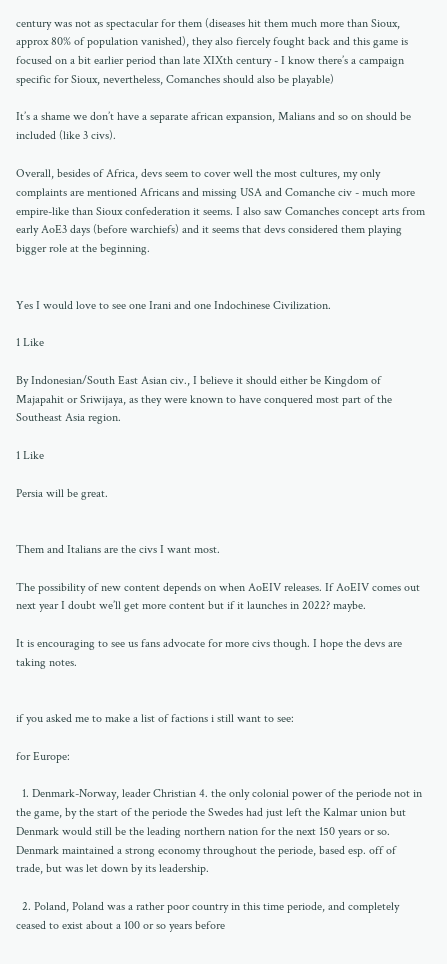century was not as spectacular for them (diseases hit them much more than Sioux, approx 80% of population vanished), they also fiercely fought back and this game is focused on a bit earlier period than late XIXth century - I know there’s a campaign specific for Sioux, nevertheless, Comanches should also be playable)

It’s a shame we don’t have a separate african expansion, Malians and so on should be included (like 3 civs).

Overall, besides of Africa, devs seem to cover well the most cultures, my only complaints are mentioned Africans and missing USA and Comanche civ - much more empire-like than Sioux confederation it seems. I also saw Comanches concept arts from early AoE3 days (before warchiefs) and it seems that devs considered them playing bigger role at the beginning.


Yes I would love to see one Irani and one Indochinese Civilization.

1 Like

By Indonesian/South East Asian civ., I believe it should either be Kingdom of Majapahit or Sriwijaya, as they were known to have conquered most part of the Southeast Asia region.

1 Like

Persia will be great.


Them and Italians are the civs I want most.

The possibility of new content depends on when AoEIV releases. If AoEIV comes out next year I doubt we’ll get more content but if it launches in 2022? maybe.

It is encouraging to see us fans advocate for more civs though. I hope the devs are taking notes.


if you asked me to make a list of factions i still want to see:

for Europe:

  1. Denmark-Norway, leader Christian 4. the only colonial power of the periode not in the game, by the start of the periode the Swedes had just left the Kalmar union but Denmark would still be the leading northern nation for the next 150 years or so. Denmark maintained a strong economy throughout the periode, based esp. off of trade, but was let down by its leadership.

  2. Poland, Poland was a rather poor country in this time periode, and completely ceased to exist about a 100 or so years before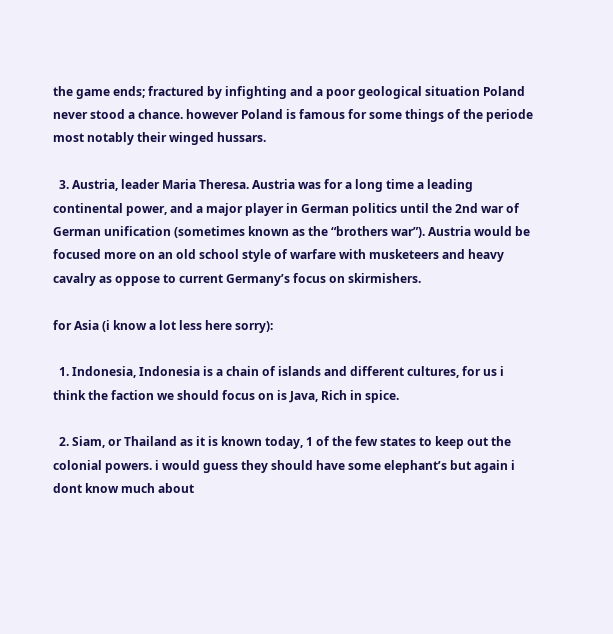the game ends; fractured by infighting and a poor geological situation Poland never stood a chance. however Poland is famous for some things of the periode most notably their winged hussars.

  3. Austria, leader Maria Theresa. Austria was for a long time a leading continental power, and a major player in German politics until the 2nd war of German unification (sometimes known as the “brothers war”). Austria would be focused more on an old school style of warfare with musketeers and heavy cavalry as oppose to current Germany’s focus on skirmishers.

for Asia (i know a lot less here sorry):

  1. Indonesia, Indonesia is a chain of islands and different cultures, for us i think the faction we should focus on is Java, Rich in spice.

  2. Siam, or Thailand as it is known today, 1 of the few states to keep out the colonial powers. i would guess they should have some elephant’s but again i dont know much about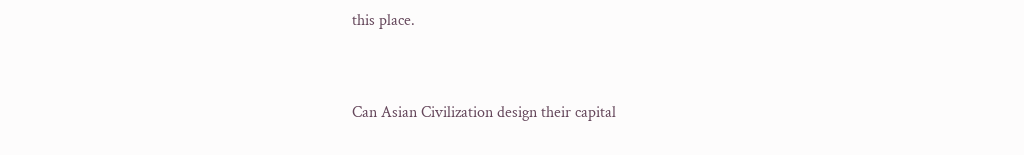this place.


Can Asian Civilization design their capital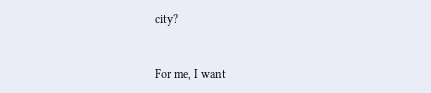city?


For me, I want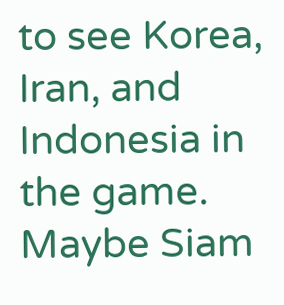to see Korea, Iran, and Indonesia in the game. Maybe Siam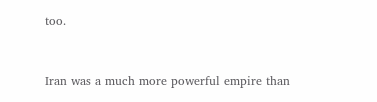too.


Iran was a much more powerful empire than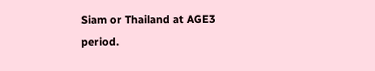Siam or Thailand at AGE3 period.